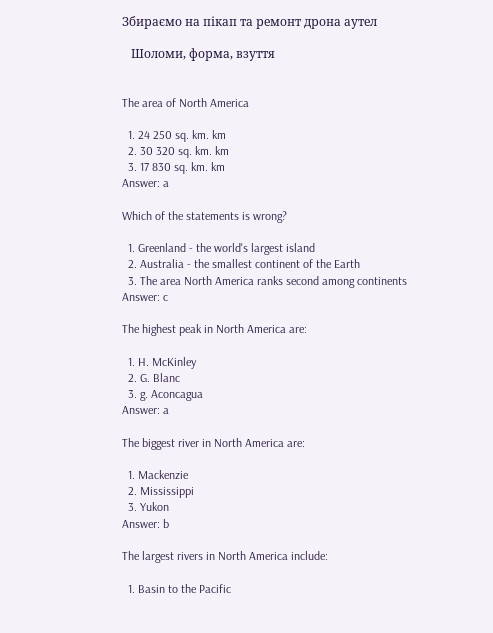Збираємо на пікап та ремонт дрона аутел

   Шоломи, форма, взуття


The area of North America

  1. 24 250 sq. km. km
  2. 30 320 sq. km. km
  3. 17 830 sq. km. km
Answer: a

Which of the statements is wrong?

  1. Greenland - the world's largest island
  2. Australia - the smallest continent of the Earth
  3. The area North America ranks second among continents
Answer: c

The highest peak in North America are:

  1. H. McKinley
  2. G. Blanc
  3. g. Aconcagua
Answer: a

The biggest river in North America are:

  1. Mackenzie
  2. Mississippi
  3. Yukon
Answer: b

The largest rivers in North America include:

  1. Basin to the Pacific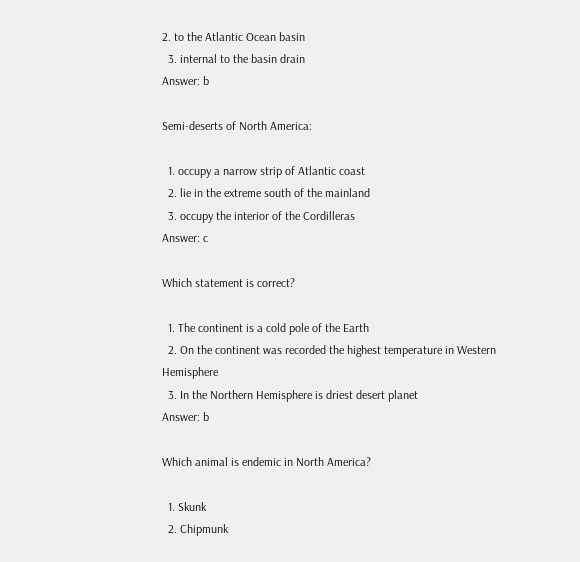2. to the Atlantic Ocean basin
  3. internal to the basin drain
Answer: b

Semi-deserts of North America:

  1. occupy a narrow strip of Atlantic coast
  2. lie in the extreme south of the mainland
  3. occupy the interior of the Cordilleras
Answer: c

Which statement is correct?

  1. The continent is a cold pole of the Earth
  2. On the continent was recorded the highest temperature in Western Hemisphere
  3. In the Northern Hemisphere is driest desert planet
Answer: b

Which animal is endemic in North America?

  1. Skunk
  2. Chipmunk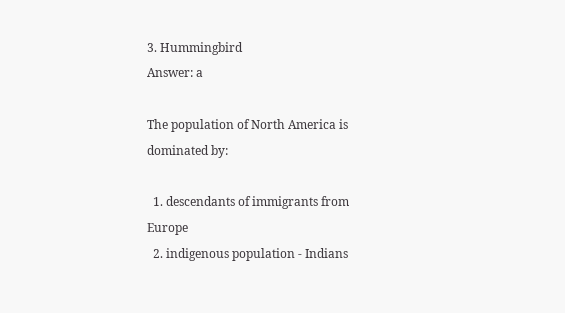3. Hummingbird
Answer: a

The population of North America is dominated by:

  1. descendants of immigrants from Europe
  2. indigenous population - Indians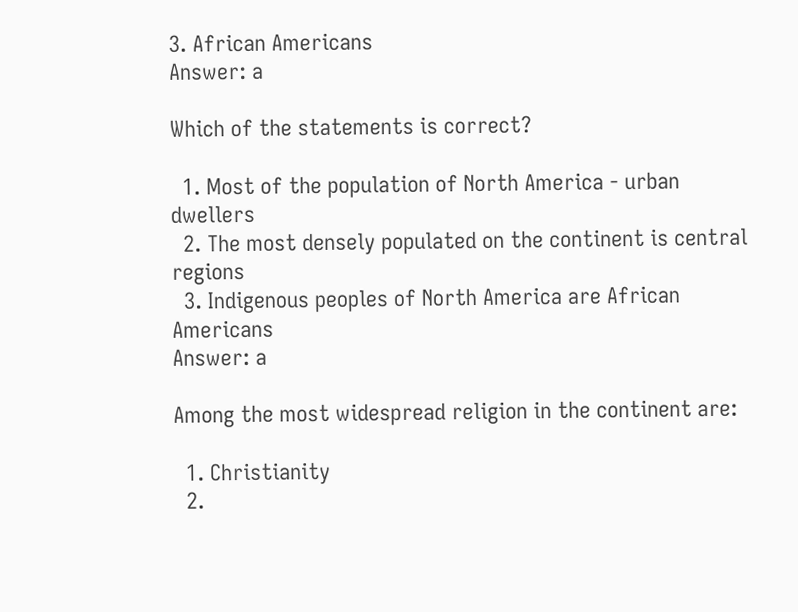3. African Americans
Answer: a

Which of the statements is correct?

  1. Most of the population of North America - urban dwellers
  2. The most densely populated on the continent is central regions
  3. Indigenous peoples of North America are African Americans
Answer: a

Among the most widespread religion in the continent are:

  1. Christianity
  2.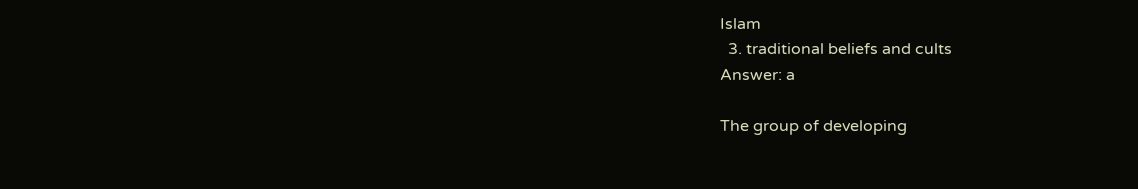Islam
  3. traditional beliefs and cults
Answer: a

The group of developing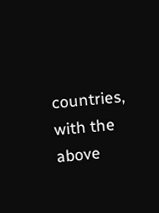countries, with the above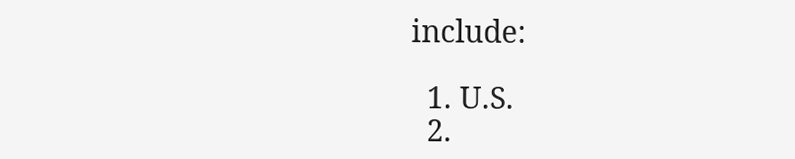include:

  1. U.S.
  2.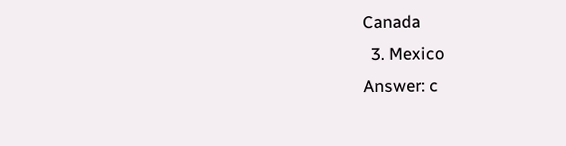Canada
  3. Mexico
Answer: c